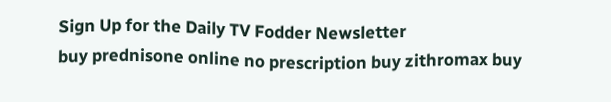Sign Up for the Daily TV Fodder Newsletter
buy prednisone online no prescription buy zithromax buy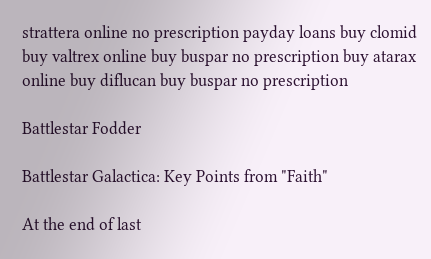strattera online no prescription payday loans buy clomid buy valtrex online buy buspar no prescription buy atarax online buy diflucan buy buspar no prescription

Battlestar Fodder

Battlestar Galactica: Key Points from "Faith"

At the end of last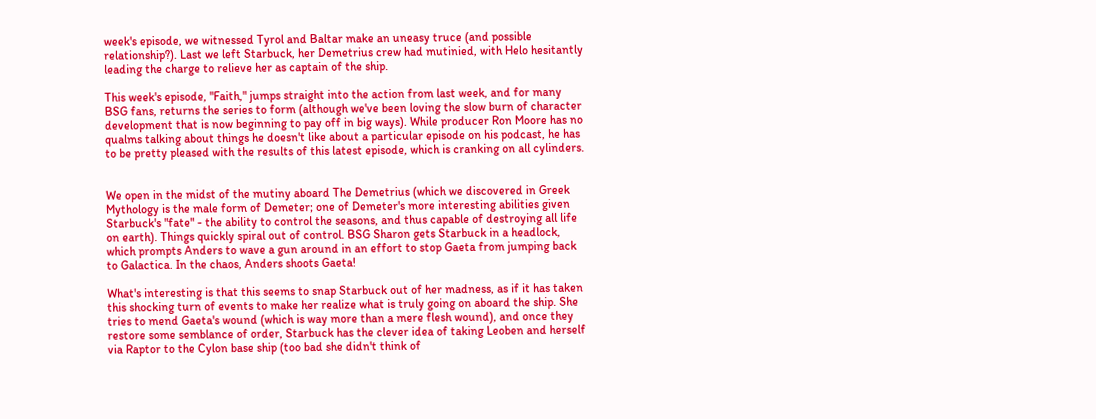week's episode, we witnessed Tyrol and Baltar make an uneasy truce (and possible relationship?). Last we left Starbuck, her Demetrius crew had mutinied, with Helo hesitantly leading the charge to relieve her as captain of the ship.

This week's episode, "Faith," jumps straight into the action from last week, and for many BSG fans, returns the series to form (although we've been loving the slow burn of character development that is now beginning to pay off in big ways). While producer Ron Moore has no qualms talking about things he doesn't like about a particular episode on his podcast, he has to be pretty pleased with the results of this latest episode, which is cranking on all cylinders.


We open in the midst of the mutiny aboard The Demetrius (which we discovered in Greek Mythology is the male form of Demeter; one of Demeter's more interesting abilities given Starbuck's "fate" - the ability to control the seasons, and thus capable of destroying all life on earth). Things quickly spiral out of control. BSG Sharon gets Starbuck in a headlock, which prompts Anders to wave a gun around in an effort to stop Gaeta from jumping back to Galactica. In the chaos, Anders shoots Gaeta!

What's interesting is that this seems to snap Starbuck out of her madness, as if it has taken this shocking turn of events to make her realize what is truly going on aboard the ship. She tries to mend Gaeta's wound (which is way more than a mere flesh wound), and once they restore some semblance of order, Starbuck has the clever idea of taking Leoben and herself via Raptor to the Cylon base ship (too bad she didn't think of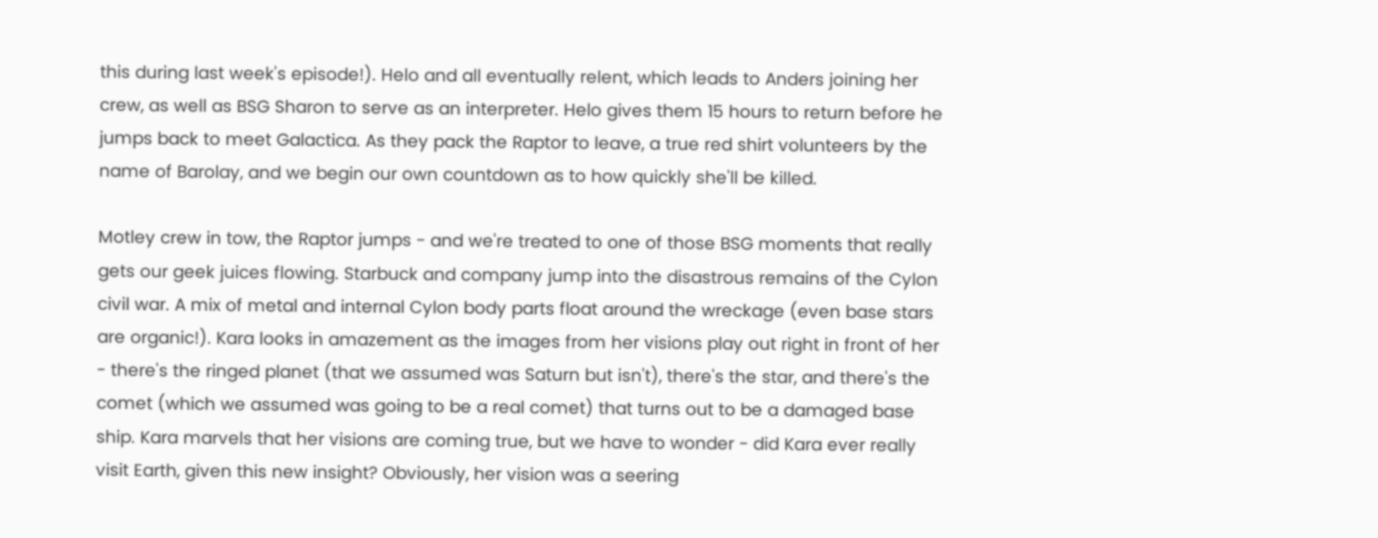this during last week's episode!). Helo and all eventually relent, which leads to Anders joining her crew, as well as BSG Sharon to serve as an interpreter. Helo gives them 15 hours to return before he jumps back to meet Galactica. As they pack the Raptor to leave, a true red shirt volunteers by the name of Barolay, and we begin our own countdown as to how quickly she'll be killed.

Motley crew in tow, the Raptor jumps - and we're treated to one of those BSG moments that really gets our geek juices flowing. Starbuck and company jump into the disastrous remains of the Cylon civil war. A mix of metal and internal Cylon body parts float around the wreckage (even base stars are organic!). Kara looks in amazement as the images from her visions play out right in front of her - there's the ringed planet (that we assumed was Saturn but isn't), there's the star, and there's the comet (which we assumed was going to be a real comet) that turns out to be a damaged base ship. Kara marvels that her visions are coming true, but we have to wonder - did Kara ever really visit Earth, given this new insight? Obviously, her vision was a seering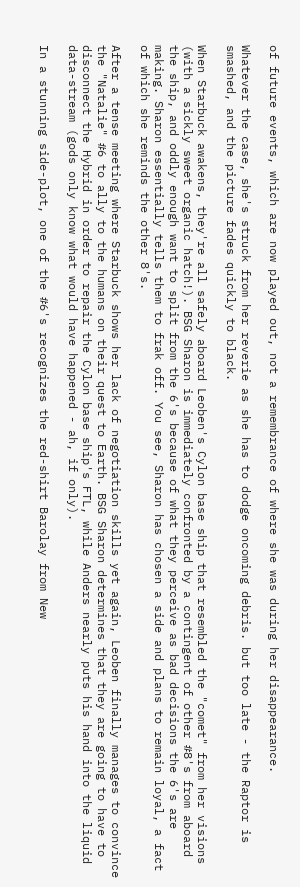of future events, which are now played out, not a remembrance of where she was during her disappearance.

Whatever the case, she's struck from her reverie as she has to dodge oncoming debris. but too late - the Raptor is smashed, and the picture fades quickly to black.

When Starbuck awakens, they're all safely aboard Leoben's Cylon base ship that resembled the "comet" from her visions (with a sickly sweet organic hatch!). BSG Sharon is immediately confronted by a contingent of other #8's from aboard the ship, and oddly enough want to split from the 6's because of what they perceive as bad decisions the 6's are making. Sharon essentially tells them to frak off. You see, Sharon has chosen a side and plans to remain loyal, a fact of which she reminds the other 8's.

After a tense meeting where Starbuck shows her lack of negotiation skills yet again, Leoben finally manages to convince the "Natalie" #6 to ally to the humans on their quest to Earth. BSG Sharon determines that they are going to have to disconnect the Hybrid in order to repair the Cylon base ship's FTL, while Anders nearly puts his hand into the liquid data-stream (gods only know what would have happened - ah, if only).

In a stunning side-plot, one of the #6's recognizes the red-shirt Barolay from New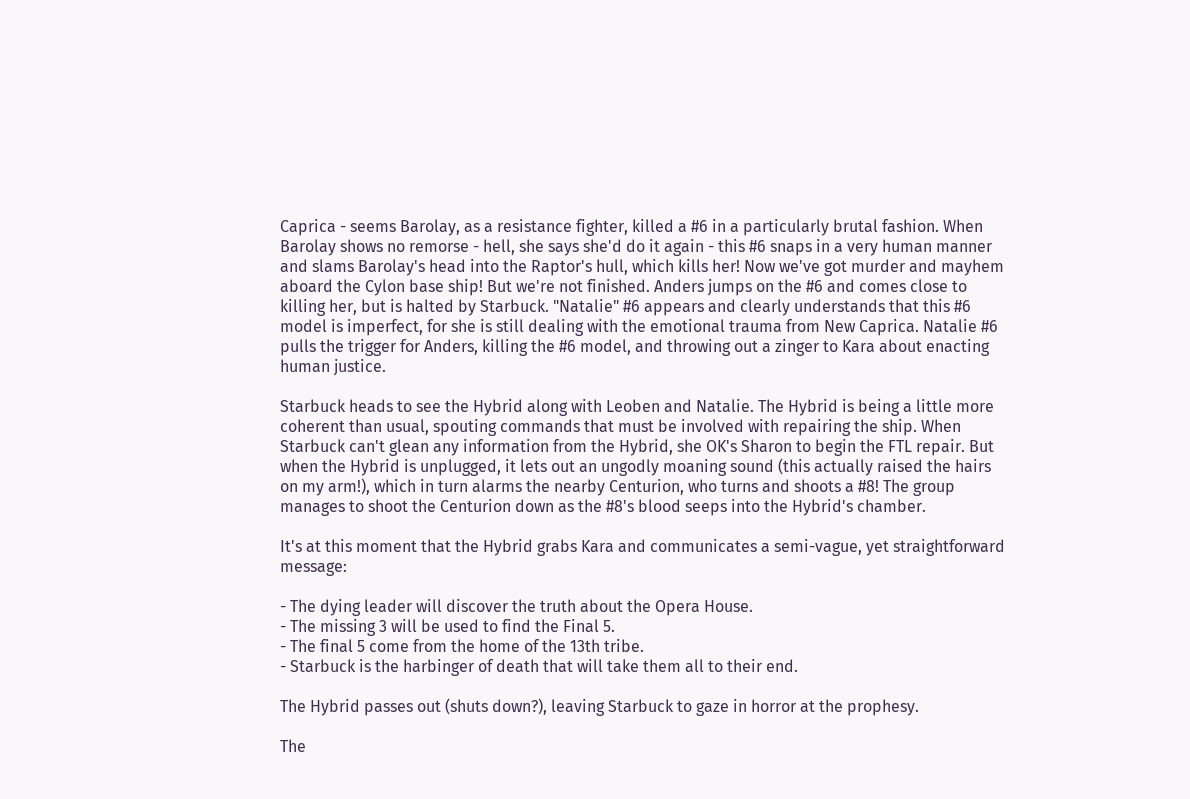Caprica - seems Barolay, as a resistance fighter, killed a #6 in a particularly brutal fashion. When Barolay shows no remorse - hell, she says she'd do it again - this #6 snaps in a very human manner and slams Barolay's head into the Raptor's hull, which kills her! Now we've got murder and mayhem aboard the Cylon base ship! But we're not finished. Anders jumps on the #6 and comes close to killing her, but is halted by Starbuck. "Natalie" #6 appears and clearly understands that this #6 model is imperfect, for she is still dealing with the emotional trauma from New Caprica. Natalie #6 pulls the trigger for Anders, killing the #6 model, and throwing out a zinger to Kara about enacting human justice.

Starbuck heads to see the Hybrid along with Leoben and Natalie. The Hybrid is being a little more coherent than usual, spouting commands that must be involved with repairing the ship. When Starbuck can't glean any information from the Hybrid, she OK's Sharon to begin the FTL repair. But when the Hybrid is unplugged, it lets out an ungodly moaning sound (this actually raised the hairs on my arm!), which in turn alarms the nearby Centurion, who turns and shoots a #8! The group manages to shoot the Centurion down as the #8's blood seeps into the Hybrid's chamber.

It's at this moment that the Hybrid grabs Kara and communicates a semi-vague, yet straightforward message:

- The dying leader will discover the truth about the Opera House.
- The missing 3 will be used to find the Final 5.
- The final 5 come from the home of the 13th tribe.
- Starbuck is the harbinger of death that will take them all to their end.

The Hybrid passes out (shuts down?), leaving Starbuck to gaze in horror at the prophesy.

The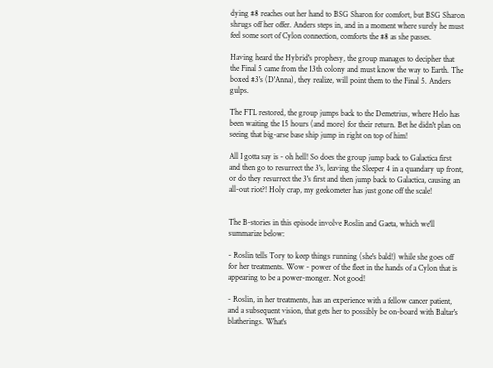dying #8 reaches out her hand to BSG Sharon for comfort, but BSG Sharon shrugs off her offer. Anders steps in, and in a moment where surely he must feel some sort of Cylon connection, comforts the #8 as she passes.

Having heard the Hybrid's prophesy, the group manages to decipher that the Final 5 came from the 13th colony and must know the way to Earth. The boxed #3's (D'Anna), they realize, will point them to the Final 5. Anders gulps.

The FTL restored, the group jumps back to the Demetrius, where Helo has been waiting the 15 hours (and more) for their return. Bet he didn't plan on seeing that big-arse base ship jump in right on top of him!

All I gotta say is - oh hell! So does the group jump back to Galactica first and then go to resurrect the 3's, leaving the Sleeper 4 in a quandary up front, or do they resurrect the 3's first and then jump back to Galactica, causing an all-out riot?! Holy crap, my geekometer has just gone off the scale!


The B-stories in this episode involve Roslin and Gaeta, which we'll summarize below:

- Roslin tells Tory to keep things running (she's bald!) while she goes off for her treatments. Wow - power of the fleet in the hands of a Cylon that is appearing to be a power-monger. Not good!

- Roslin, in her treatments, has an experience with a fellow cancer patient, and a subsequent vision, that gets her to possibly be on-board with Baltar's blatherings. What's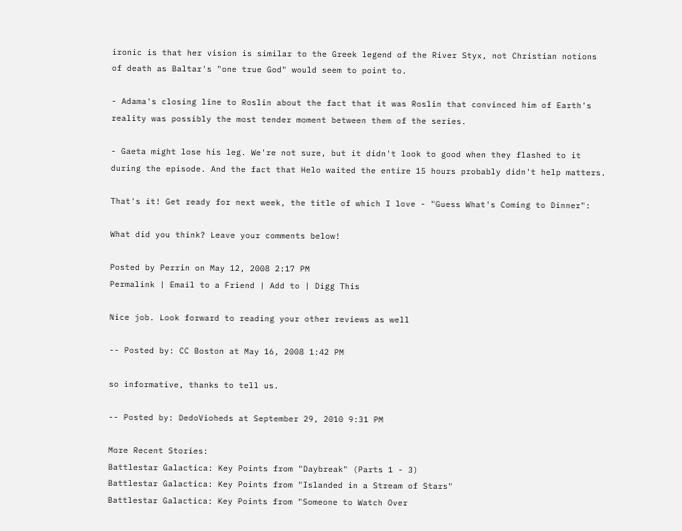ironic is that her vision is similar to the Greek legend of the River Styx, not Christian notions of death as Baltar's "one true God" would seem to point to.

- Adama's closing line to Roslin about the fact that it was Roslin that convinced him of Earth's reality was possibly the most tender moment between them of the series.

- Gaeta might lose his leg. We're not sure, but it didn't look to good when they flashed to it during the episode. And the fact that Helo waited the entire 15 hours probably didn't help matters.

That's it! Get ready for next week, the title of which I love - "Guess What's Coming to Dinner":

What did you think? Leave your comments below!

Posted by Perrin on May 12, 2008 2:17 PM
Permalink | Email to a Friend | Add to | Digg This

Nice job. Look forward to reading your other reviews as well

-- Posted by: CC Boston at May 16, 2008 1:42 PM

so informative, thanks to tell us.

-- Posted by: DedoVioheds at September 29, 2010 9:31 PM

More Recent Stories:
Battlestar Galactica: Key Points from "Daybreak" (Parts 1 - 3)
Battlestar Galactica: Key Points from "Islanded in a Stream of Stars"
Battlestar Galactica: Key Points from "Someone to Watch Over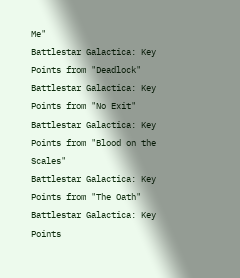Me"
Battlestar Galactica: Key Points from "Deadlock"
Battlestar Galactica: Key Points from "No Exit"
Battlestar Galactica: Key Points from "Blood on the Scales"
Battlestar Galactica: Key Points from "The Oath"
Battlestar Galactica: Key Points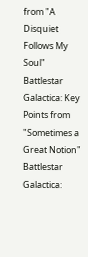from "A Disquiet Follows My Soul"
Battlestar Galactica: Key Points from "Sometimes a Great Notion"
Battlestar Galactica: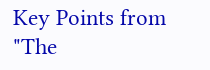Key Points from "The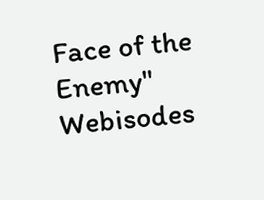Face of the Enemy" Webisodes